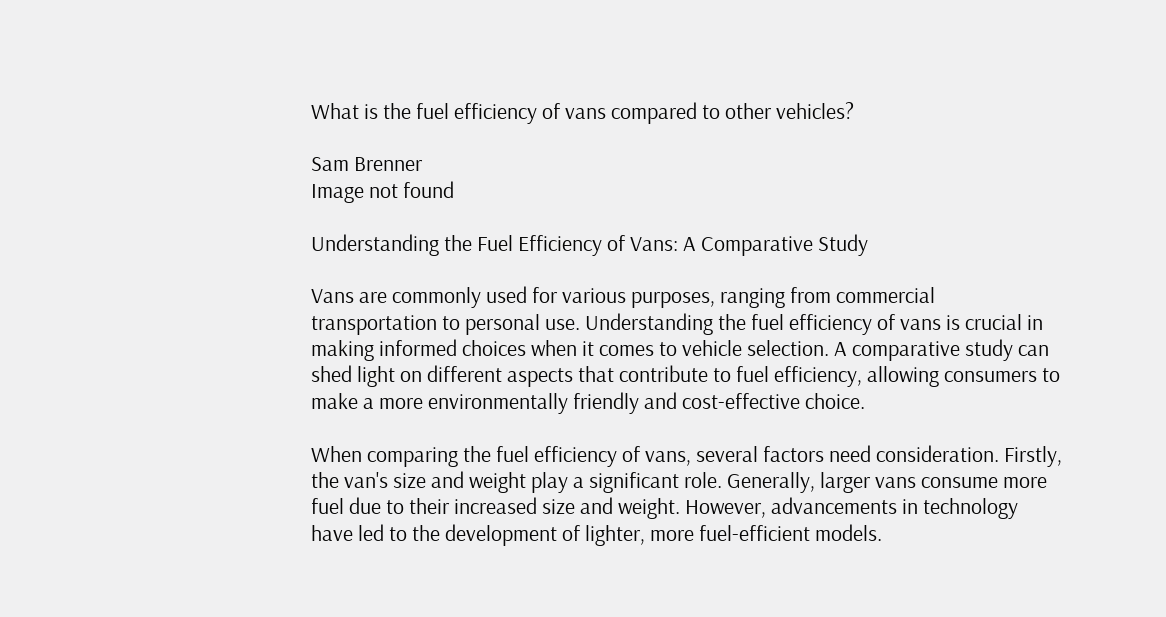What is the fuel efficiency of vans compared to other vehicles?

Sam Brenner
Image not found

Understanding the Fuel Efficiency of Vans: A Comparative Study

Vans are commonly used for various purposes, ranging from commercial transportation to personal use. Understanding the fuel efficiency of vans is crucial in making informed choices when it comes to vehicle selection. A comparative study can shed light on different aspects that contribute to fuel efficiency, allowing consumers to make a more environmentally friendly and cost-effective choice.

When comparing the fuel efficiency of vans, several factors need consideration. Firstly, the van's size and weight play a significant role. Generally, larger vans consume more fuel due to their increased size and weight. However, advancements in technology have led to the development of lighter, more fuel-efficient models.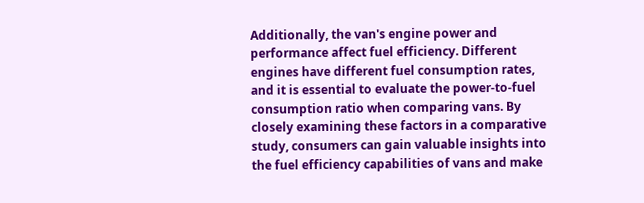Additionally, the van's engine power and performance affect fuel efficiency. Different engines have different fuel consumption rates, and it is essential to evaluate the power-to-fuel consumption ratio when comparing vans. By closely examining these factors in a comparative study, consumers can gain valuable insights into the fuel efficiency capabilities of vans and make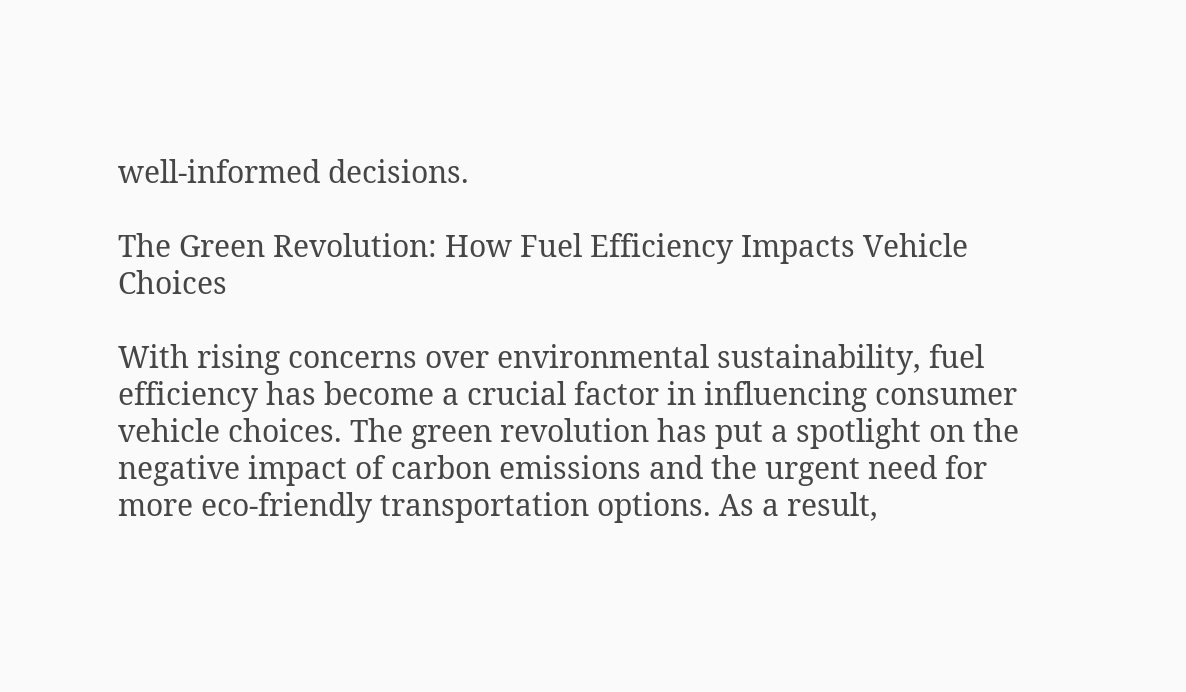well-informed decisions.

The Green Revolution: How Fuel Efficiency Impacts Vehicle Choices

With rising concerns over environmental sustainability, fuel efficiency has become a crucial factor in influencing consumer vehicle choices. The green revolution has put a spotlight on the negative impact of carbon emissions and the urgent need for more eco-friendly transportation options. As a result,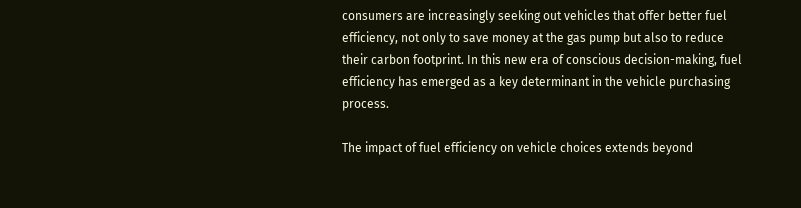consumers are increasingly seeking out vehicles that offer better fuel efficiency, not only to save money at the gas pump but also to reduce their carbon footprint. In this new era of conscious decision-making, fuel efficiency has emerged as a key determinant in the vehicle purchasing process.

The impact of fuel efficiency on vehicle choices extends beyond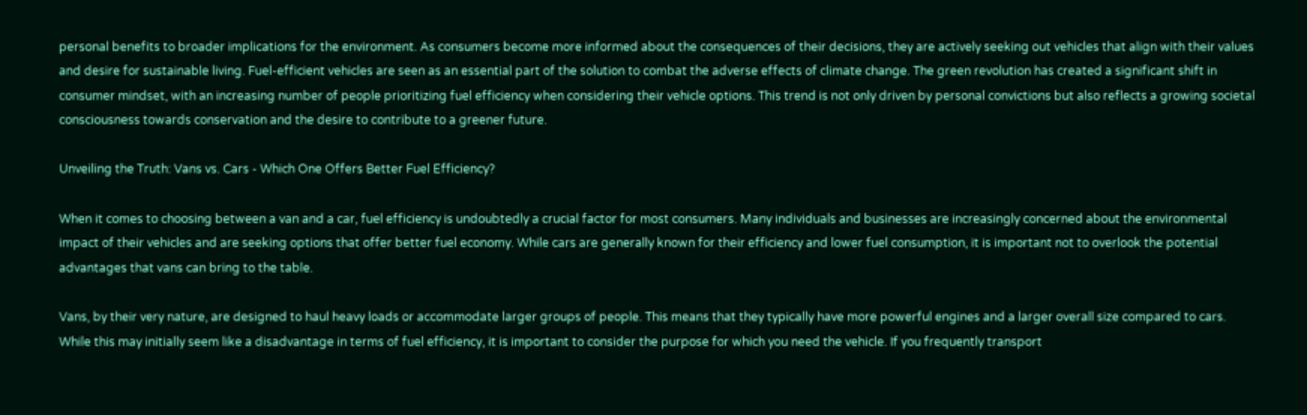personal benefits to broader implications for the environment. As consumers become more informed about the consequences of their decisions, they are actively seeking out vehicles that align with their values and desire for sustainable living. Fuel-efficient vehicles are seen as an essential part of the solution to combat the adverse effects of climate change. The green revolution has created a significant shift in consumer mindset, with an increasing number of people prioritizing fuel efficiency when considering their vehicle options. This trend is not only driven by personal convictions but also reflects a growing societal consciousness towards conservation and the desire to contribute to a greener future.

Unveiling the Truth: Vans vs. Cars - Which One Offers Better Fuel Efficiency?

When it comes to choosing between a van and a car, fuel efficiency is undoubtedly a crucial factor for most consumers. Many individuals and businesses are increasingly concerned about the environmental impact of their vehicles and are seeking options that offer better fuel economy. While cars are generally known for their efficiency and lower fuel consumption, it is important not to overlook the potential advantages that vans can bring to the table.

Vans, by their very nature, are designed to haul heavy loads or accommodate larger groups of people. This means that they typically have more powerful engines and a larger overall size compared to cars. While this may initially seem like a disadvantage in terms of fuel efficiency, it is important to consider the purpose for which you need the vehicle. If you frequently transport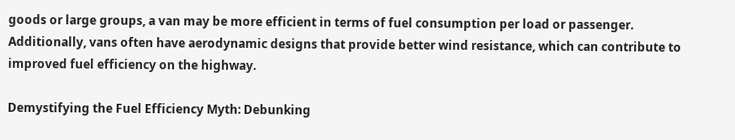goods or large groups, a van may be more efficient in terms of fuel consumption per load or passenger. Additionally, vans often have aerodynamic designs that provide better wind resistance, which can contribute to improved fuel efficiency on the highway.

Demystifying the Fuel Efficiency Myth: Debunking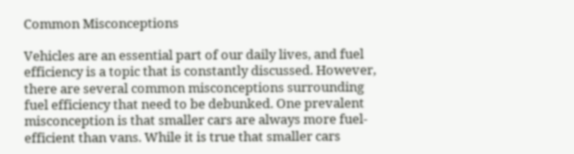Common Misconceptions

Vehicles are an essential part of our daily lives, and fuel efficiency is a topic that is constantly discussed. However, there are several common misconceptions surrounding fuel efficiency that need to be debunked. One prevalent misconception is that smaller cars are always more fuel-efficient than vans. While it is true that smaller cars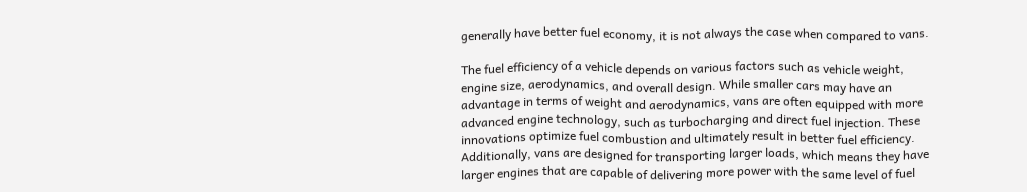generally have better fuel economy, it is not always the case when compared to vans.

The fuel efficiency of a vehicle depends on various factors such as vehicle weight, engine size, aerodynamics, and overall design. While smaller cars may have an advantage in terms of weight and aerodynamics, vans are often equipped with more advanced engine technology, such as turbocharging and direct fuel injection. These innovations optimize fuel combustion and ultimately result in better fuel efficiency. Additionally, vans are designed for transporting larger loads, which means they have larger engines that are capable of delivering more power with the same level of fuel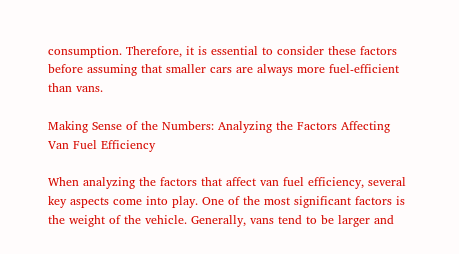consumption. Therefore, it is essential to consider these factors before assuming that smaller cars are always more fuel-efficient than vans.

Making Sense of the Numbers: Analyzing the Factors Affecting Van Fuel Efficiency

When analyzing the factors that affect van fuel efficiency, several key aspects come into play. One of the most significant factors is the weight of the vehicle. Generally, vans tend to be larger and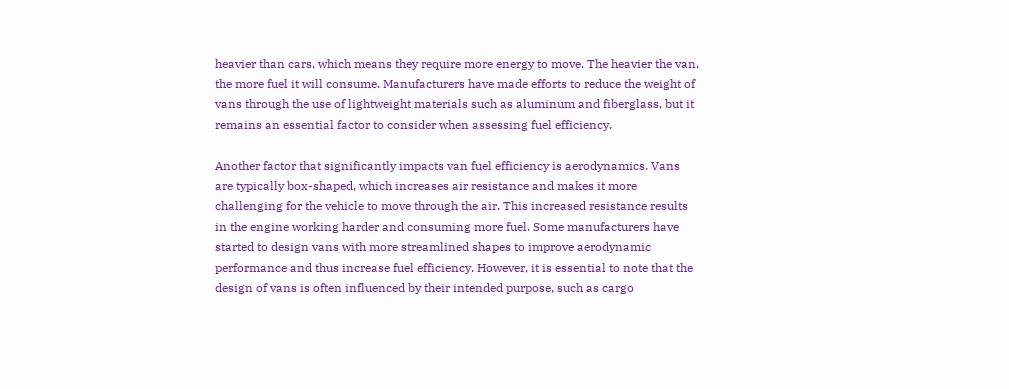heavier than cars, which means they require more energy to move. The heavier the van, the more fuel it will consume. Manufacturers have made efforts to reduce the weight of vans through the use of lightweight materials such as aluminum and fiberglass, but it remains an essential factor to consider when assessing fuel efficiency.

Another factor that significantly impacts van fuel efficiency is aerodynamics. Vans are typically box-shaped, which increases air resistance and makes it more challenging for the vehicle to move through the air. This increased resistance results in the engine working harder and consuming more fuel. Some manufacturers have started to design vans with more streamlined shapes to improve aerodynamic performance and thus increase fuel efficiency. However, it is essential to note that the design of vans is often influenced by their intended purpose, such as cargo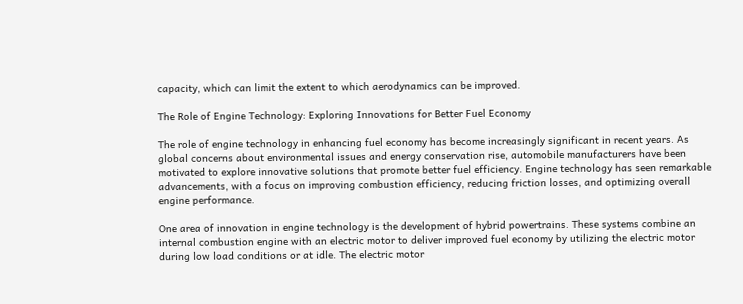capacity, which can limit the extent to which aerodynamics can be improved.

The Role of Engine Technology: Exploring Innovations for Better Fuel Economy

The role of engine technology in enhancing fuel economy has become increasingly significant in recent years. As global concerns about environmental issues and energy conservation rise, automobile manufacturers have been motivated to explore innovative solutions that promote better fuel efficiency. Engine technology has seen remarkable advancements, with a focus on improving combustion efficiency, reducing friction losses, and optimizing overall engine performance.

One area of innovation in engine technology is the development of hybrid powertrains. These systems combine an internal combustion engine with an electric motor to deliver improved fuel economy by utilizing the electric motor during low load conditions or at idle. The electric motor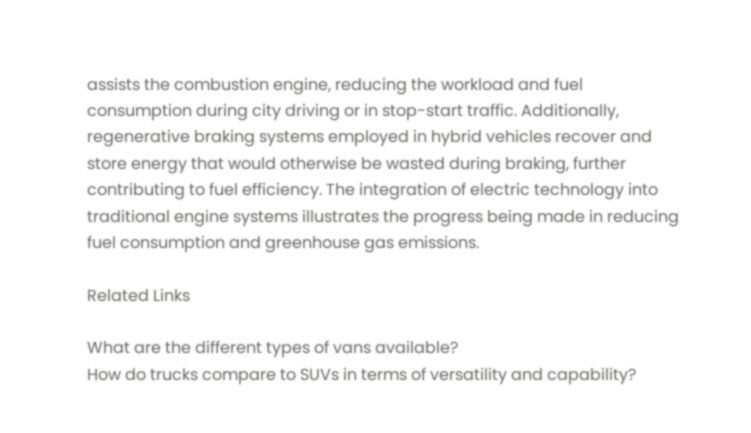assists the combustion engine, reducing the workload and fuel consumption during city driving or in stop-start traffic. Additionally, regenerative braking systems employed in hybrid vehicles recover and store energy that would otherwise be wasted during braking, further contributing to fuel efficiency. The integration of electric technology into traditional engine systems illustrates the progress being made in reducing fuel consumption and greenhouse gas emissions.

Related Links

What are the different types of vans available?
How do trucks compare to SUVs in terms of versatility and capability?